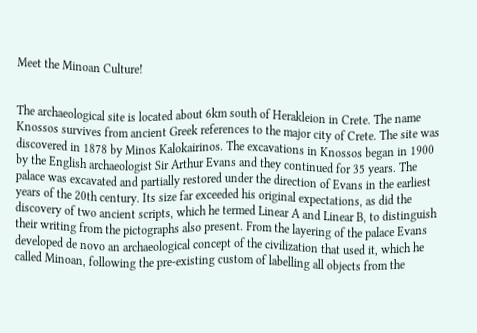Meet the Minoan Culture!


The archaeological site is located about 6km south of Herakleion in Crete. The name Knossos survives from ancient Greek references to the major city of Crete. The site was discovered in 1878 by Minos Kalokairinos. The excavations in Knossos began in 1900 by the English archaeologist Sir Arthur Evans and they continued for 35 years. The palace was excavated and partially restored under the direction of Evans in the earliest years of the 20th century. Its size far exceeded his original expectations, as did the discovery of two ancient scripts, which he termed Linear A and Linear B, to distinguish their writing from the pictographs also present. From the layering of the palace Evans developed de novo an archaeological concept of the civilization that used it, which he called Minoan, following the pre-existing custom of labelling all objects from the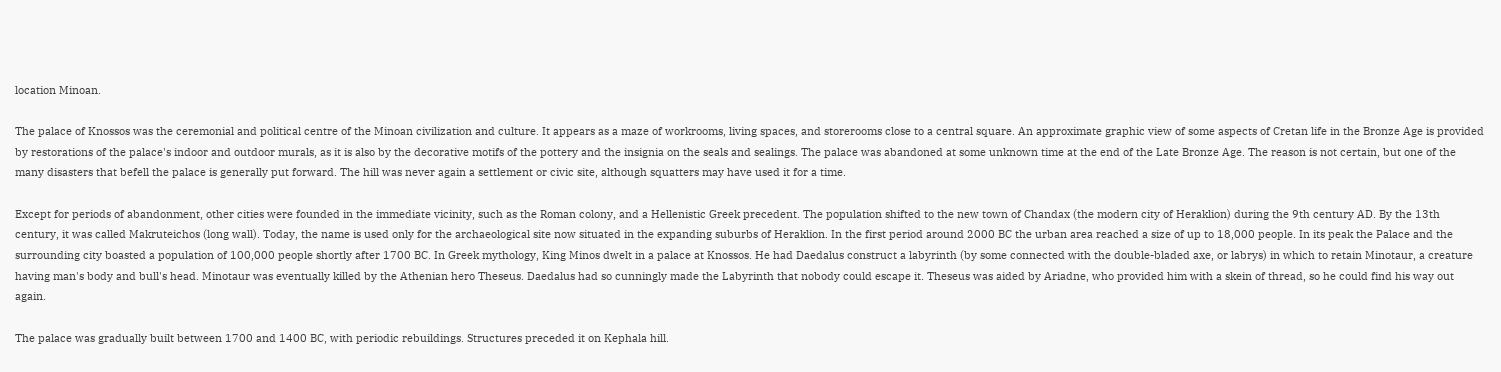location Minoan.

The palace of Knossos was the ceremonial and political centre of the Minoan civilization and culture. It appears as a maze of workrooms, living spaces, and storerooms close to a central square. An approximate graphic view of some aspects of Cretan life in the Bronze Age is provided by restorations of the palace's indoor and outdoor murals, as it is also by the decorative motifs of the pottery and the insignia on the seals and sealings. The palace was abandoned at some unknown time at the end of the Late Bronze Age. The reason is not certain, but one of the many disasters that befell the palace is generally put forward. The hill was never again a settlement or civic site, although squatters may have used it for a time.

Except for periods of abandonment, other cities were founded in the immediate vicinity, such as the Roman colony, and a Hellenistic Greek precedent. The population shifted to the new town of Chandax (the modern city of Heraklion) during the 9th century AD. By the 13th century, it was called Makruteichos (long wall). Today, the name is used only for the archaeological site now situated in the expanding suburbs of Heraklion. In the first period around 2000 BC the urban area reached a size of up to 18,000 people. In its peak the Palace and the surrounding city boasted a population of 100,000 people shortly after 1700 BC. In Greek mythology, King Minos dwelt in a palace at Knossos. He had Daedalus construct a labyrinth (by some connected with the double-bladed axe, or labrys) in which to retain Minotaur, a creature having man's body and bull's head. Minotaur was eventually killed by the Athenian hero Theseus. Daedalus had so cunningly made the Labyrinth that nobody could escape it. Theseus was aided by Ariadne, who provided him with a skein of thread, so he could find his way out again.

The palace was gradually built between 1700 and 1400 BC, with periodic rebuildings. Structures preceded it on Kephala hill.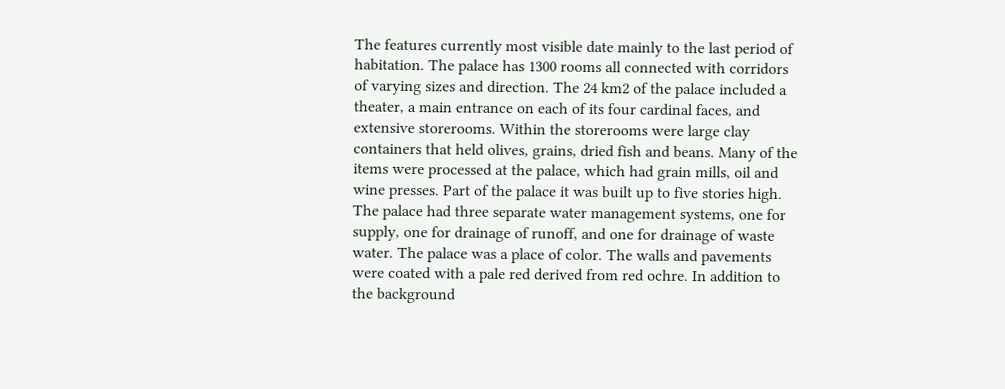The features currently most visible date mainly to the last period of habitation. The palace has 1300 rooms all connected with corridors of varying sizes and direction. The 24 km2 of the palace included a theater, a main entrance on each of its four cardinal faces, and extensive storerooms. Within the storerooms were large clay containers that held olives, grains, dried fish and beans. Many of the items were processed at the palace, which had grain mills, oil and wine presses. Part of the palace it was built up to five stories high. The palace had three separate water management systems, one for supply, one for drainage of runoff, and one for drainage of waste water. The palace was a place of color. The walls and pavements were coated with a pale red derived from red ochre. In addition to the background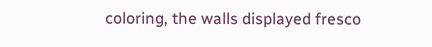coloring, the walls displayed fresco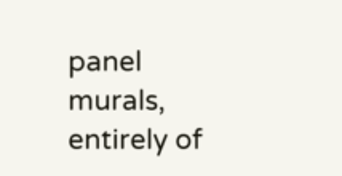panel murals, entirely of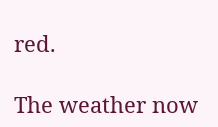red.

The weather now